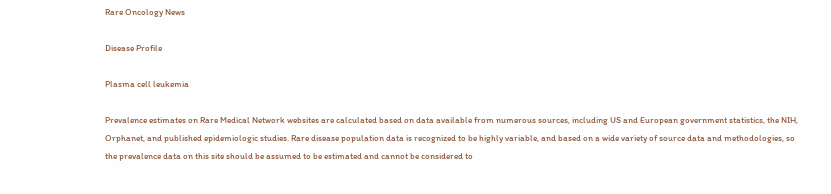Rare Oncology News

Disease Profile

Plasma cell leukemia

Prevalence estimates on Rare Medical Network websites are calculated based on data available from numerous sources, including US and European government statistics, the NIH, Orphanet, and published epidemiologic studies. Rare disease population data is recognized to be highly variable, and based on a wide variety of source data and methodologies, so the prevalence data on this site should be assumed to be estimated and cannot be considered to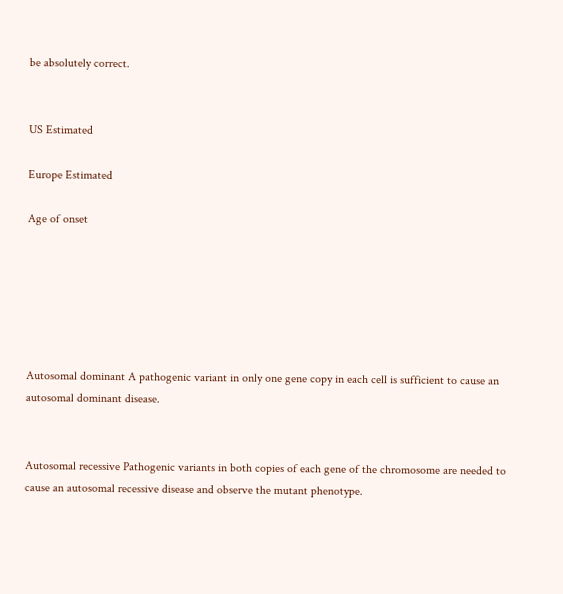be absolutely correct.


US Estimated

Europe Estimated

Age of onset






Autosomal dominant A pathogenic variant in only one gene copy in each cell is sufficient to cause an autosomal dominant disease.


Autosomal recessive Pathogenic variants in both copies of each gene of the chromosome are needed to cause an autosomal recessive disease and observe the mutant phenotype.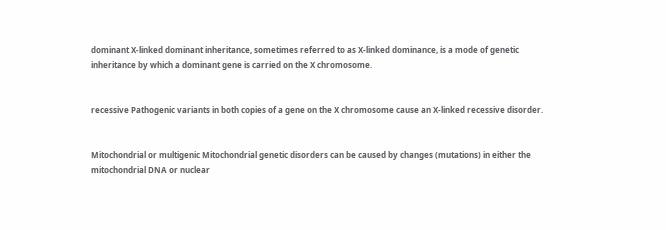dominant X-linked dominant inheritance, sometimes referred to as X-linked dominance, is a mode of genetic inheritance by which a dominant gene is carried on the X chromosome.


recessive Pathogenic variants in both copies of a gene on the X chromosome cause an X-linked recessive disorder.


Mitochondrial or multigenic Mitochondrial genetic disorders can be caused by changes (mutations) in either the mitochondrial DNA or nuclear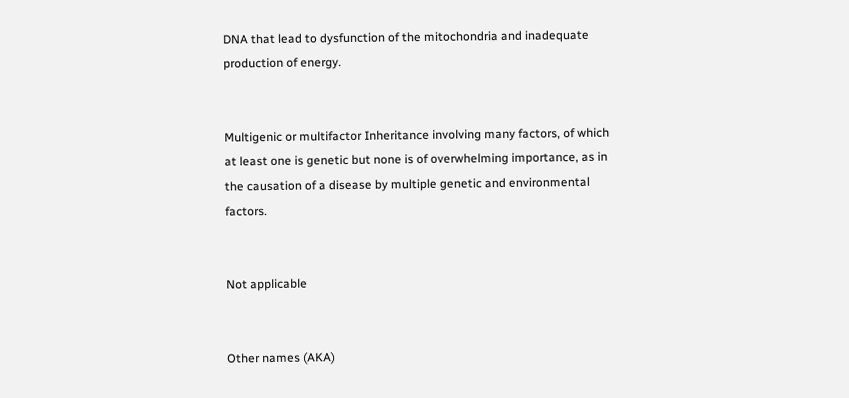DNA that lead to dysfunction of the mitochondria and inadequate production of energy.


Multigenic or multifactor Inheritance involving many factors, of which at least one is genetic but none is of overwhelming importance, as in the causation of a disease by multiple genetic and environmental factors.


Not applicable


Other names (AKA)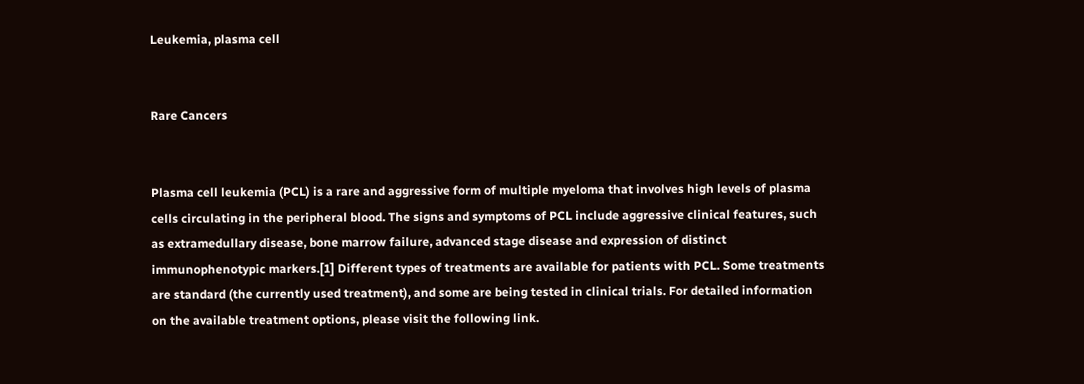Leukemia, plasma cell


Rare Cancers


Plasma cell leukemia (PCL) is a rare and aggressive form of multiple myeloma that involves high levels of plasma cells circulating in the peripheral blood. The signs and symptoms of PCL include aggressive clinical features, such as extramedullary disease, bone marrow failure, advanced stage disease and expression of distinct immunophenotypic markers.[1] Different types of treatments are available for patients with PCL. Some treatments are standard (the currently used treatment), and some are being tested in clinical trials. For detailed information on the available treatment options, please visit the following link.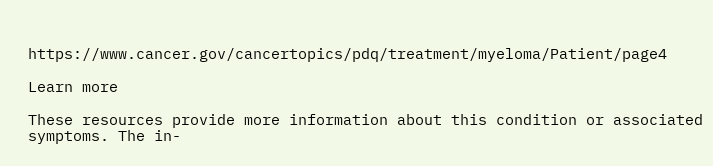https://www.cancer.gov/cancertopics/pdq/treatment/myeloma/Patient/page4

Learn more

These resources provide more information about this condition or associated symptoms. The in-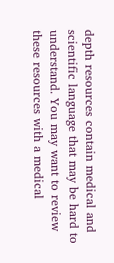depth resources contain medical and scientific language that may be hard to understand. You may want to review these resources with a medical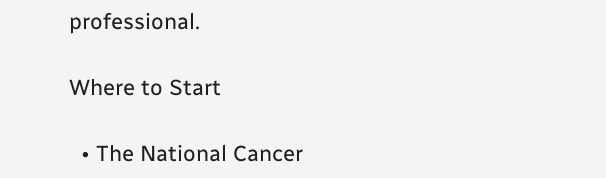professional.

Where to Start

  • The National Cancer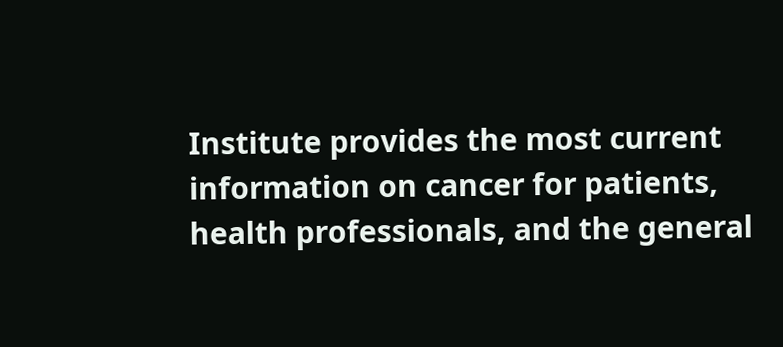Institute provides the most current information on cancer for patients, health professionals, and the general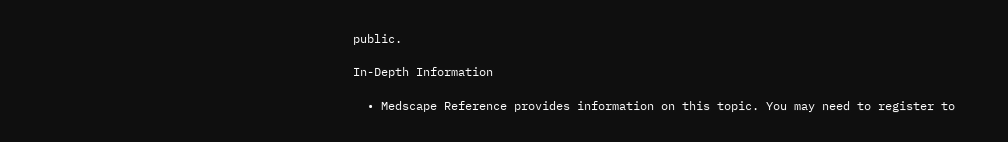public.

In-Depth Information

  • Medscape Reference provides information on this topic. You may need to register to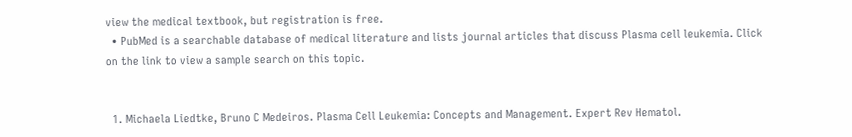view the medical textbook, but registration is free.
  • PubMed is a searchable database of medical literature and lists journal articles that discuss Plasma cell leukemia. Click on the link to view a sample search on this topic.


  1. Michaela Liedtke, Bruno C Medeiros. Plasma Cell Leukemia: Concepts and Management. Expert Rev Hematol.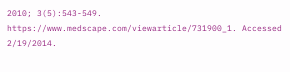2010; 3(5):543-549. https://www.medscape.com/viewarticle/731900_1. Accessed 2/19/2014.